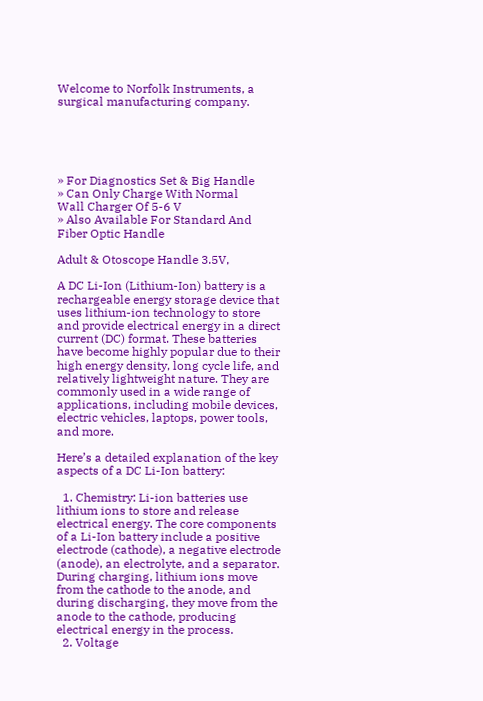Welcome to Norfolk Instruments, a surgical manufacturing company.





» For Diagnostics Set & Big Handle
» Can Only Charge With Normal
Wall Charger Of 5-6 V
» Also Available For Standard And
Fiber Optic Handle

Adult & Otoscope Handle 3.5V,

A DC Li-Ion (Lithium-Ion) battery is a rechargeable energy storage device that uses lithium-ion technology to store and provide electrical energy in a direct current (DC) format. These batteries have become highly popular due to their high energy density, long cycle life, and relatively lightweight nature. They are commonly used in a wide range of applications, including mobile devices, electric vehicles, laptops, power tools, and more.

Here’s a detailed explanation of the key aspects of a DC Li-Ion battery:

  1. Chemistry: Li-ion batteries use lithium ions to store and release electrical energy. The core components of a Li-Ion battery include a positive electrode (cathode), a negative electrode (anode), an electrolyte, and a separator. During charging, lithium ions move from the cathode to the anode, and during discharging, they move from the anode to the cathode, producing electrical energy in the process.
  2. Voltage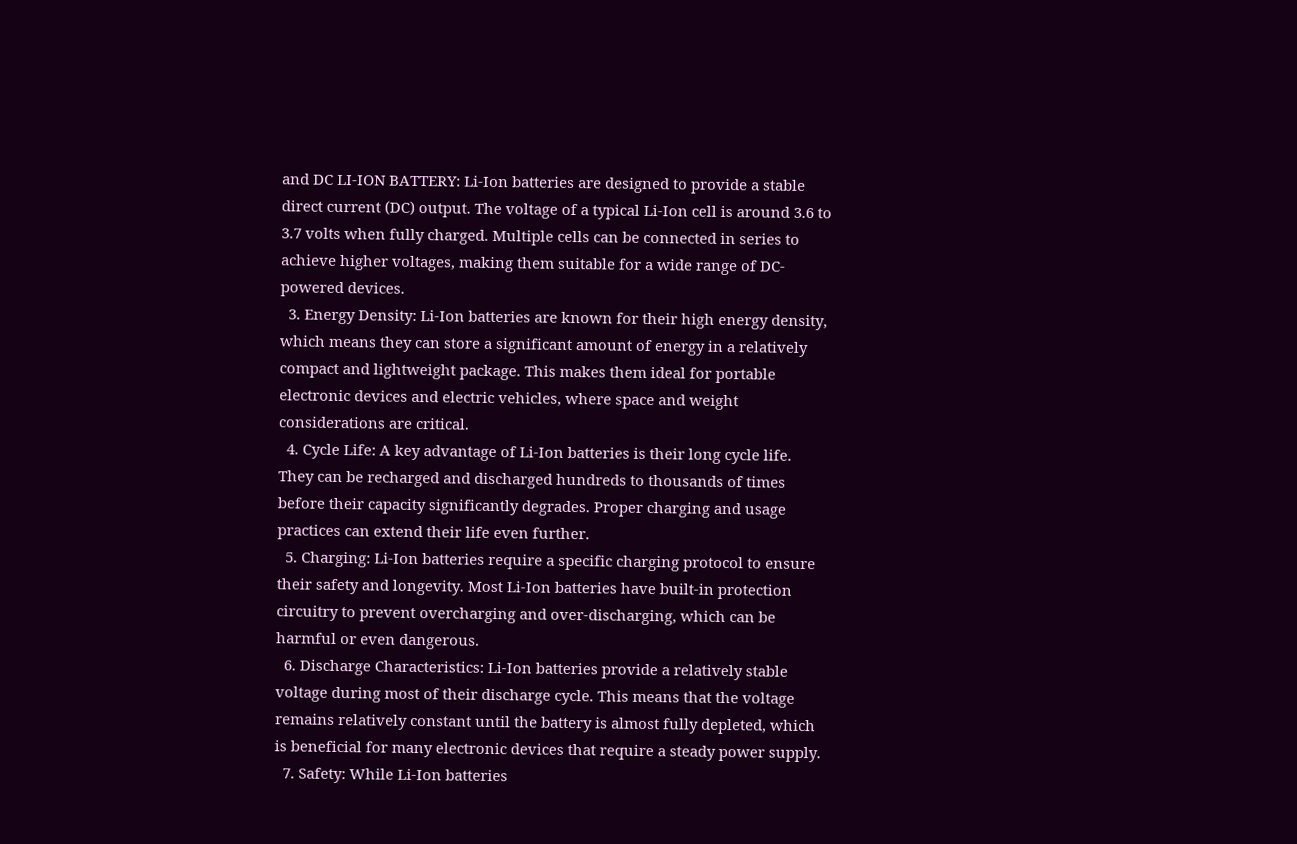and DC LI-ION BATTERY: Li-Ion batteries are designed to provide a stable direct current (DC) output. The voltage of a typical Li-Ion cell is around 3.6 to 3.7 volts when fully charged. Multiple cells can be connected in series to achieve higher voltages, making them suitable for a wide range of DC-powered devices.
  3. Energy Density: Li-Ion batteries are known for their high energy density, which means they can store a significant amount of energy in a relatively compact and lightweight package. This makes them ideal for portable electronic devices and electric vehicles, where space and weight considerations are critical.
  4. Cycle Life: A key advantage of Li-Ion batteries is their long cycle life. They can be recharged and discharged hundreds to thousands of times before their capacity significantly degrades. Proper charging and usage practices can extend their life even further.
  5. Charging: Li-Ion batteries require a specific charging protocol to ensure their safety and longevity. Most Li-Ion batteries have built-in protection circuitry to prevent overcharging and over-discharging, which can be harmful or even dangerous.
  6. Discharge Characteristics: Li-Ion batteries provide a relatively stable voltage during most of their discharge cycle. This means that the voltage remains relatively constant until the battery is almost fully depleted, which is beneficial for many electronic devices that require a steady power supply.
  7. Safety: While Li-Ion batteries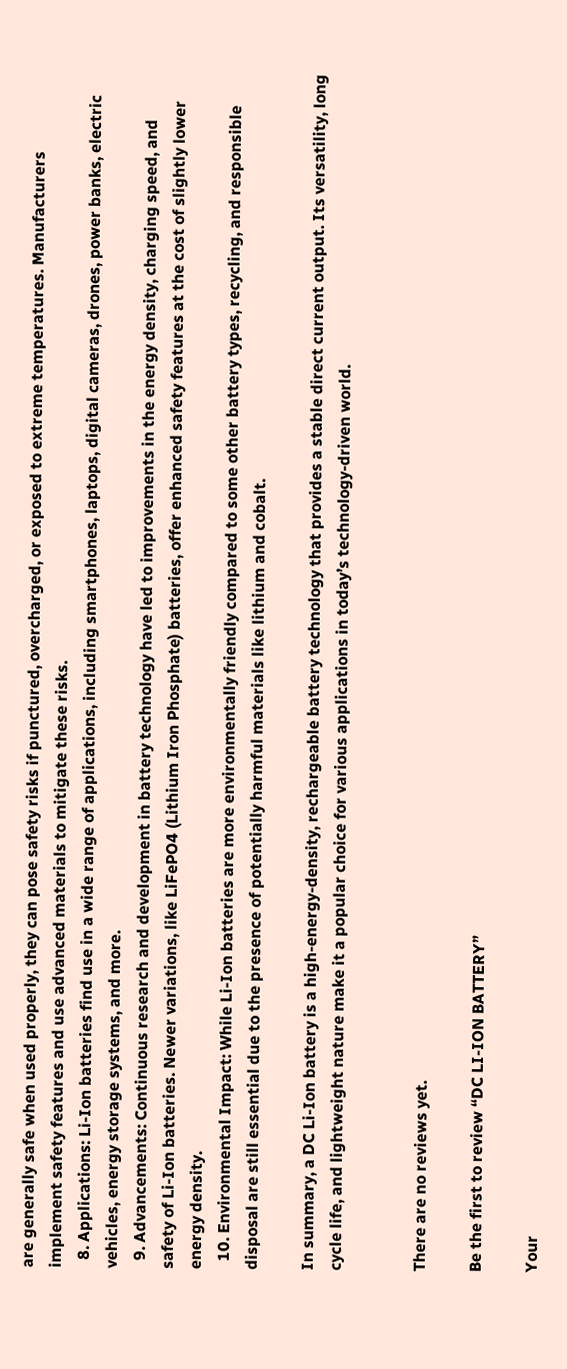are generally safe when used properly, they can pose safety risks if punctured, overcharged, or exposed to extreme temperatures. Manufacturers implement safety features and use advanced materials to mitigate these risks.
  8. Applications: Li-Ion batteries find use in a wide range of applications, including smartphones, laptops, digital cameras, drones, power banks, electric vehicles, energy storage systems, and more.
  9. Advancements: Continuous research and development in battery technology have led to improvements in the energy density, charging speed, and safety of Li-Ion batteries. Newer variations, like LiFePO4 (Lithium Iron Phosphate) batteries, offer enhanced safety features at the cost of slightly lower energy density.
  10. Environmental Impact: While Li-Ion batteries are more environmentally friendly compared to some other battery types, recycling, and responsible disposal are still essential due to the presence of potentially harmful materials like lithium and cobalt.

In summary, a DC Li-Ion battery is a high-energy-density, rechargeable battery technology that provides a stable direct current output. Its versatility, long cycle life, and lightweight nature make it a popular choice for various applications in today’s technology-driven world.


There are no reviews yet.

Be the first to review “DC LI-ION BATTERY”

Your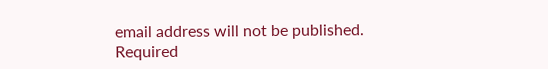email address will not be published. Required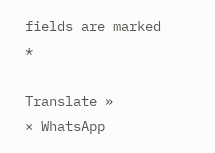fields are marked *

Translate »
× WhatsApp